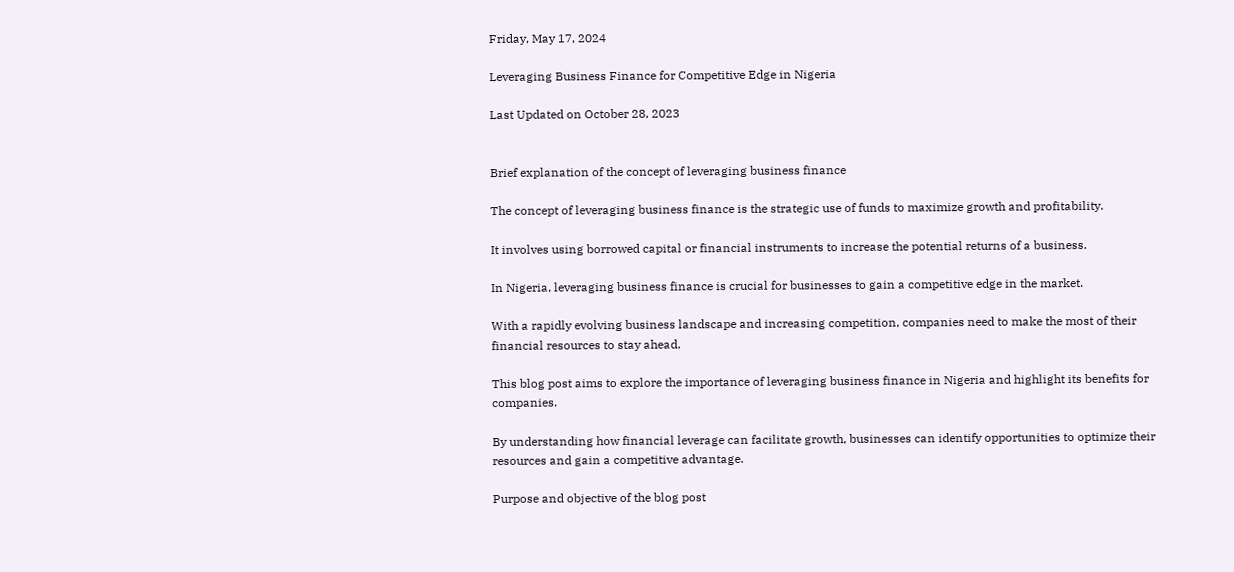Friday, May 17, 2024

Leveraging Business Finance for Competitive Edge in Nigeria

Last Updated on October 28, 2023


Brief explanation of the concept of leveraging business finance

The concept of leveraging business finance is the strategic use of funds to maximize growth and profitability.

It involves using borrowed capital or financial instruments to increase the potential returns of a business.

In Nigeria, leveraging business finance is crucial for businesses to gain a competitive edge in the market.

With a rapidly evolving business landscape and increasing competition, companies need to make the most of their financial resources to stay ahead.

This blog post aims to explore the importance of leveraging business finance in Nigeria and highlight its benefits for companies.

By understanding how financial leverage can facilitate growth, businesses can identify opportunities to optimize their resources and gain a competitive advantage.

Purpose and objective of the blog post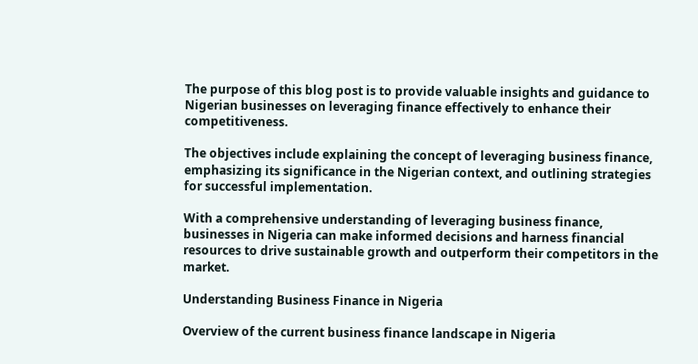The purpose of this blog post is to provide valuable insights and guidance to Nigerian businesses on leveraging finance effectively to enhance their competitiveness.

The objectives include explaining the concept of leveraging business finance, emphasizing its significance in the Nigerian context, and outlining strategies for successful implementation.

With a comprehensive understanding of leveraging business finance, businesses in Nigeria can make informed decisions and harness financial resources to drive sustainable growth and outperform their competitors in the market.

Understanding Business Finance in Nigeria

Overview of the current business finance landscape in Nigeria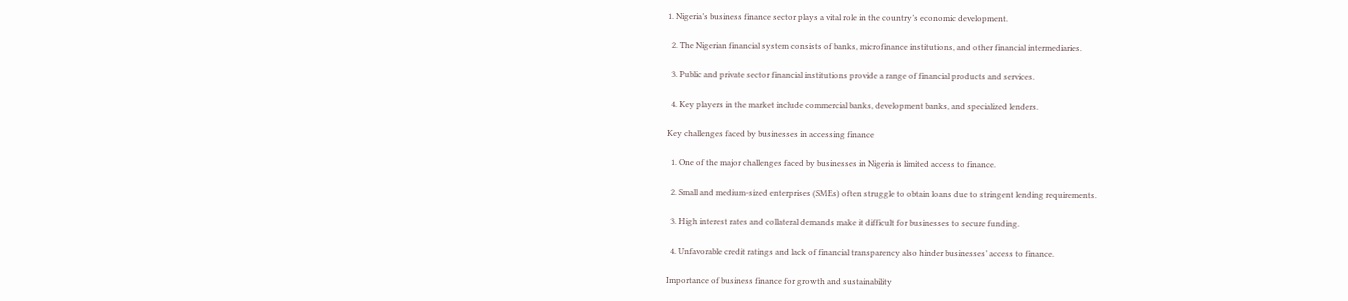1. Nigeria’s business finance sector plays a vital role in the country’s economic development.

  2. The Nigerian financial system consists of banks, microfinance institutions, and other financial intermediaries.

  3. Public and private sector financial institutions provide a range of financial products and services.

  4. Key players in the market include commercial banks, development banks, and specialized lenders.

Key challenges faced by businesses in accessing finance

  1. One of the major challenges faced by businesses in Nigeria is limited access to finance.

  2. Small and medium-sized enterprises (SMEs) often struggle to obtain loans due to stringent lending requirements.

  3. High interest rates and collateral demands make it difficult for businesses to secure funding.

  4. Unfavorable credit ratings and lack of financial transparency also hinder businesses’ access to finance.

Importance of business finance for growth and sustainability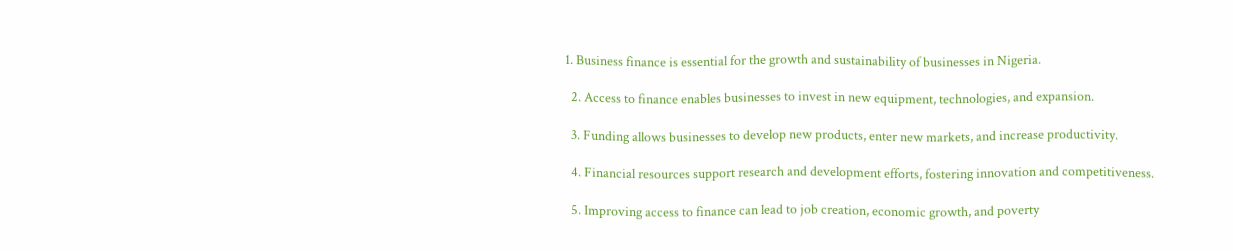1. Business finance is essential for the growth and sustainability of businesses in Nigeria.

  2. Access to finance enables businesses to invest in new equipment, technologies, and expansion.

  3. Funding allows businesses to develop new products, enter new markets, and increase productivity.

  4. Financial resources support research and development efforts, fostering innovation and competitiveness.

  5. Improving access to finance can lead to job creation, economic growth, and poverty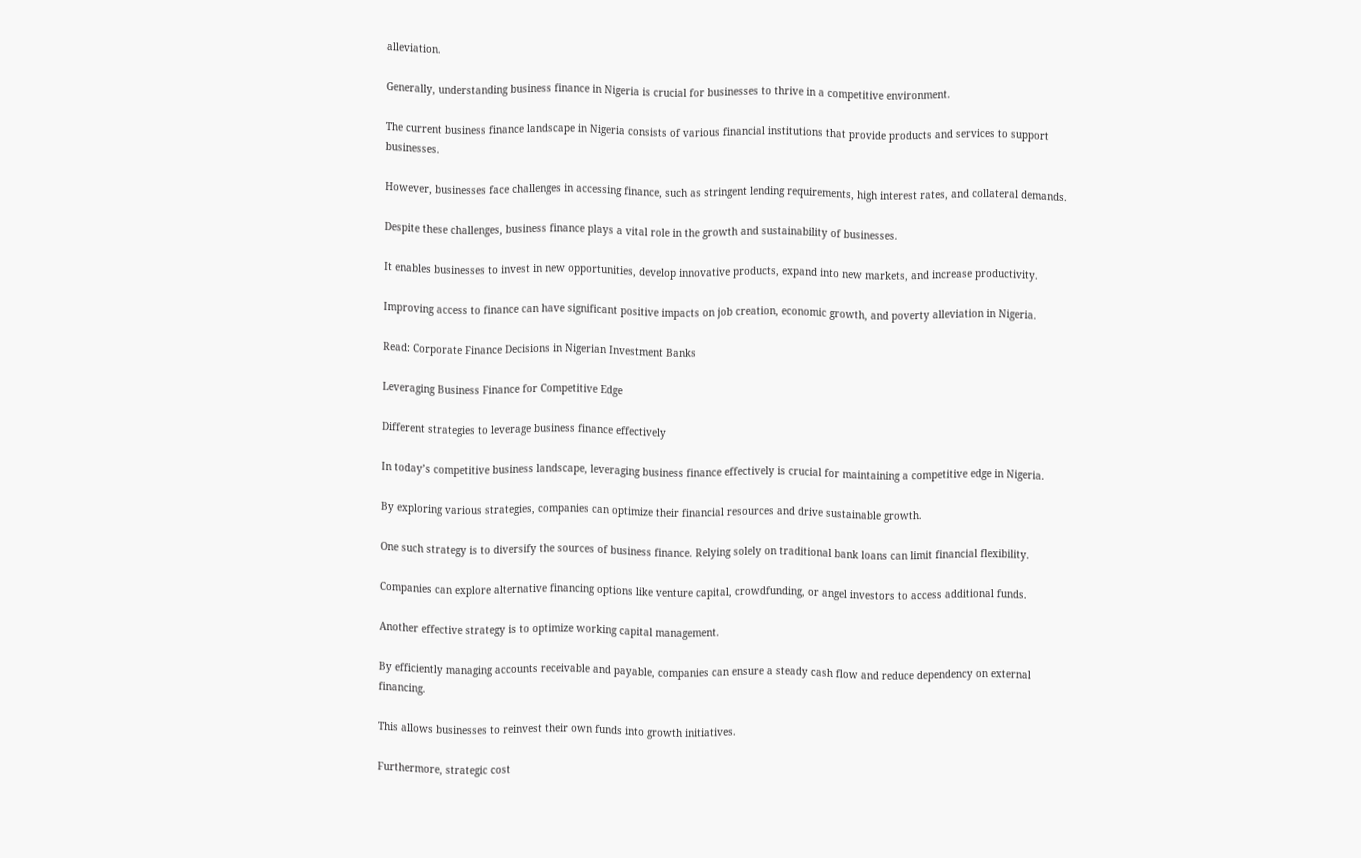alleviation.

Generally, understanding business finance in Nigeria is crucial for businesses to thrive in a competitive environment.

The current business finance landscape in Nigeria consists of various financial institutions that provide products and services to support businesses.

However, businesses face challenges in accessing finance, such as stringent lending requirements, high interest rates, and collateral demands.

Despite these challenges, business finance plays a vital role in the growth and sustainability of businesses.

It enables businesses to invest in new opportunities, develop innovative products, expand into new markets, and increase productivity.

Improving access to finance can have significant positive impacts on job creation, economic growth, and poverty alleviation in Nigeria.

Read: Corporate Finance Decisions in Nigerian Investment Banks

Leveraging Business Finance for Competitive Edge

Different strategies to leverage business finance effectively

In today’s competitive business landscape, leveraging business finance effectively is crucial for maintaining a competitive edge in Nigeria.

By exploring various strategies, companies can optimize their financial resources and drive sustainable growth.

One such strategy is to diversify the sources of business finance. Relying solely on traditional bank loans can limit financial flexibility.

Companies can explore alternative financing options like venture capital, crowdfunding, or angel investors to access additional funds.

Another effective strategy is to optimize working capital management.

By efficiently managing accounts receivable and payable, companies can ensure a steady cash flow and reduce dependency on external financing.

This allows businesses to reinvest their own funds into growth initiatives.

Furthermore, strategic cost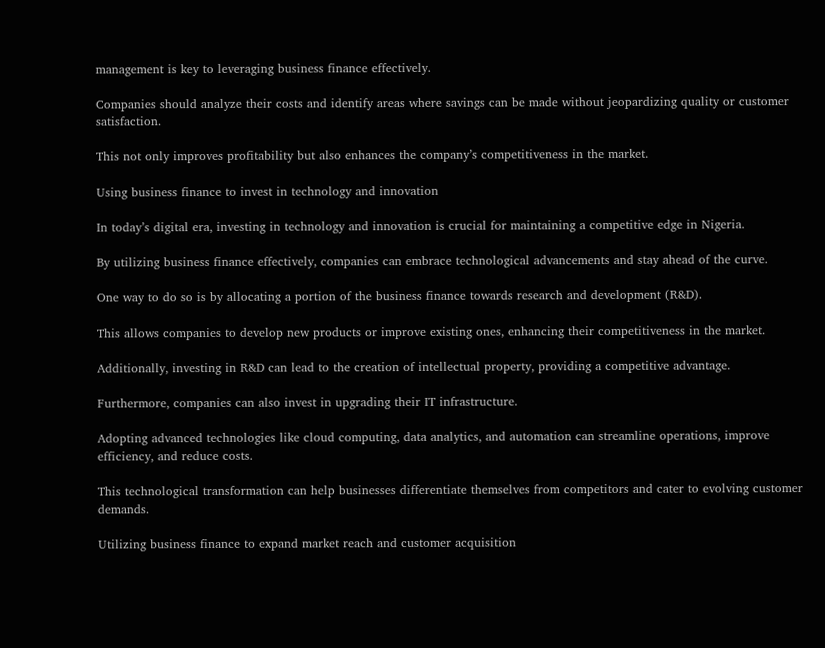management is key to leveraging business finance effectively.

Companies should analyze their costs and identify areas where savings can be made without jeopardizing quality or customer satisfaction.

This not only improves profitability but also enhances the company’s competitiveness in the market.

Using business finance to invest in technology and innovation

In today’s digital era, investing in technology and innovation is crucial for maintaining a competitive edge in Nigeria.

By utilizing business finance effectively, companies can embrace technological advancements and stay ahead of the curve.

One way to do so is by allocating a portion of the business finance towards research and development (R&D).

This allows companies to develop new products or improve existing ones, enhancing their competitiveness in the market.

Additionally, investing in R&D can lead to the creation of intellectual property, providing a competitive advantage.

Furthermore, companies can also invest in upgrading their IT infrastructure.

Adopting advanced technologies like cloud computing, data analytics, and automation can streamline operations, improve efficiency, and reduce costs.

This technological transformation can help businesses differentiate themselves from competitors and cater to evolving customer demands.

Utilizing business finance to expand market reach and customer acquisition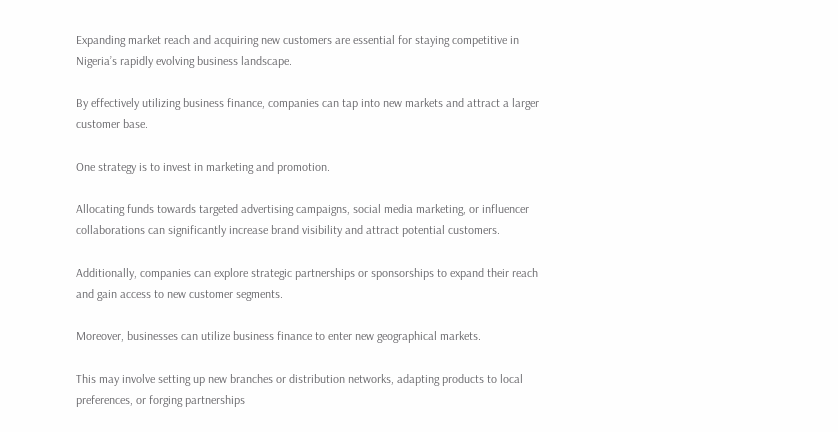Expanding market reach and acquiring new customers are essential for staying competitive in Nigeria’s rapidly evolving business landscape.

By effectively utilizing business finance, companies can tap into new markets and attract a larger customer base.

One strategy is to invest in marketing and promotion.

Allocating funds towards targeted advertising campaigns, social media marketing, or influencer collaborations can significantly increase brand visibility and attract potential customers.

Additionally, companies can explore strategic partnerships or sponsorships to expand their reach and gain access to new customer segments.

Moreover, businesses can utilize business finance to enter new geographical markets.

This may involve setting up new branches or distribution networks, adapting products to local preferences, or forging partnerships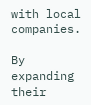with local companies.

By expanding their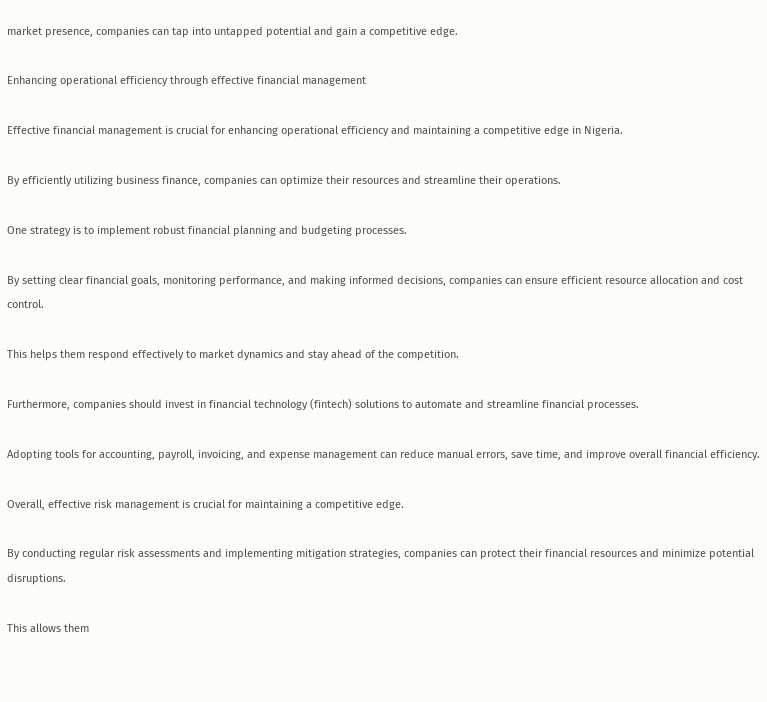market presence, companies can tap into untapped potential and gain a competitive edge.

Enhancing operational efficiency through effective financial management

Effective financial management is crucial for enhancing operational efficiency and maintaining a competitive edge in Nigeria.

By efficiently utilizing business finance, companies can optimize their resources and streamline their operations.

One strategy is to implement robust financial planning and budgeting processes.

By setting clear financial goals, monitoring performance, and making informed decisions, companies can ensure efficient resource allocation and cost control.

This helps them respond effectively to market dynamics and stay ahead of the competition.

Furthermore, companies should invest in financial technology (fintech) solutions to automate and streamline financial processes.

Adopting tools for accounting, payroll, invoicing, and expense management can reduce manual errors, save time, and improve overall financial efficiency.

Overall, effective risk management is crucial for maintaining a competitive edge.

By conducting regular risk assessments and implementing mitigation strategies, companies can protect their financial resources and minimize potential disruptions.

This allows them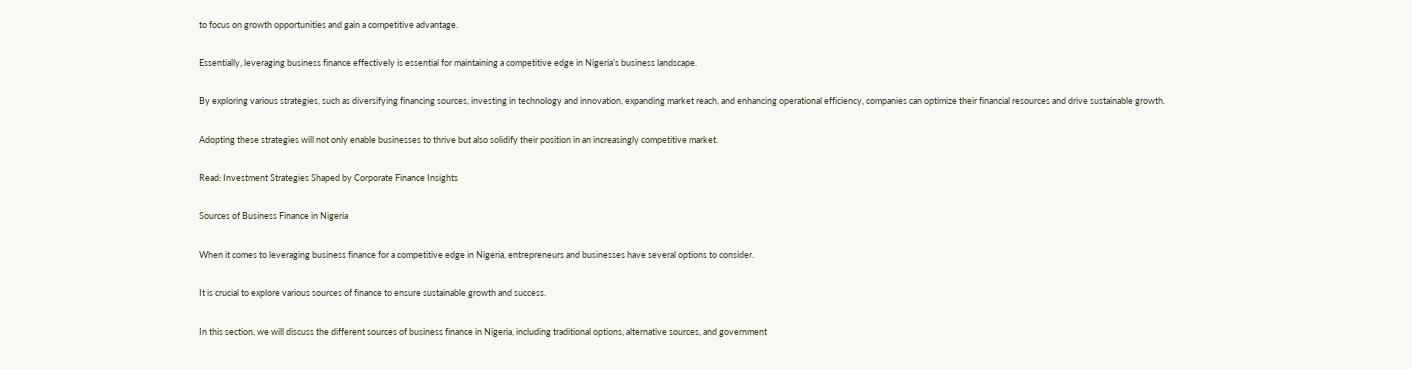to focus on growth opportunities and gain a competitive advantage.

Essentially, leveraging business finance effectively is essential for maintaining a competitive edge in Nigeria’s business landscape.

By exploring various strategies, such as diversifying financing sources, investing in technology and innovation, expanding market reach, and enhancing operational efficiency, companies can optimize their financial resources and drive sustainable growth.

Adopting these strategies will not only enable businesses to thrive but also solidify their position in an increasingly competitive market.

Read: Investment Strategies Shaped by Corporate Finance Insights

Sources of Business Finance in Nigeria

When it comes to leveraging business finance for a competitive edge in Nigeria, entrepreneurs and businesses have several options to consider.

It is crucial to explore various sources of finance to ensure sustainable growth and success.

In this section, we will discuss the different sources of business finance in Nigeria, including traditional options, alternative sources, and government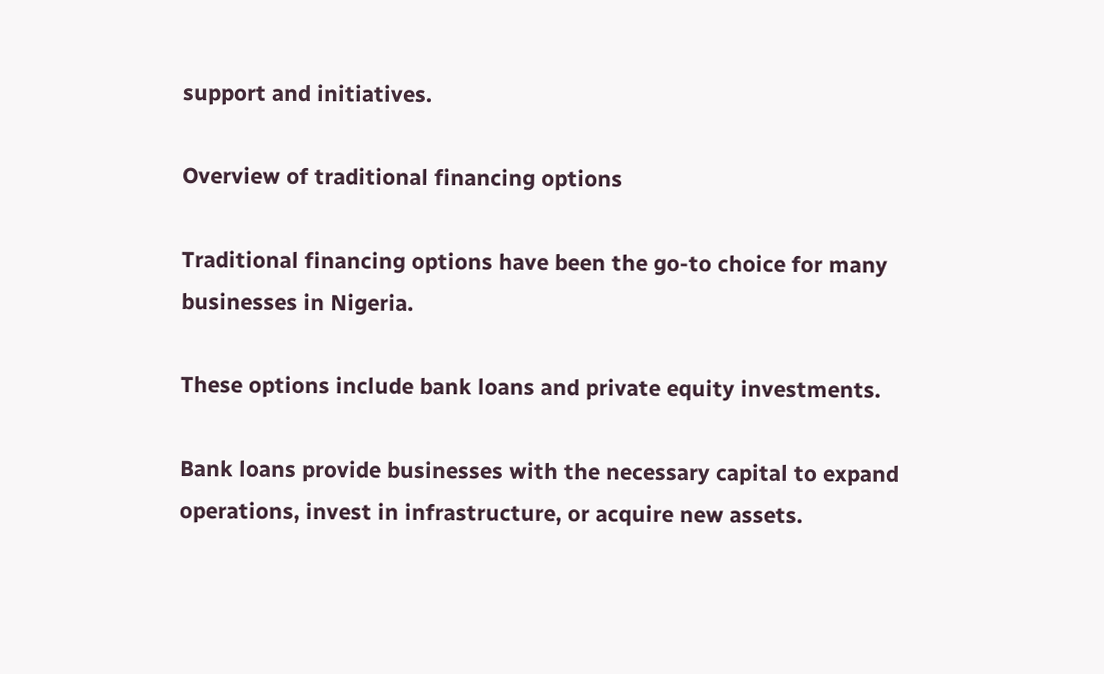support and initiatives.

Overview of traditional financing options

Traditional financing options have been the go-to choice for many businesses in Nigeria.

These options include bank loans and private equity investments.

Bank loans provide businesses with the necessary capital to expand operations, invest in infrastructure, or acquire new assets.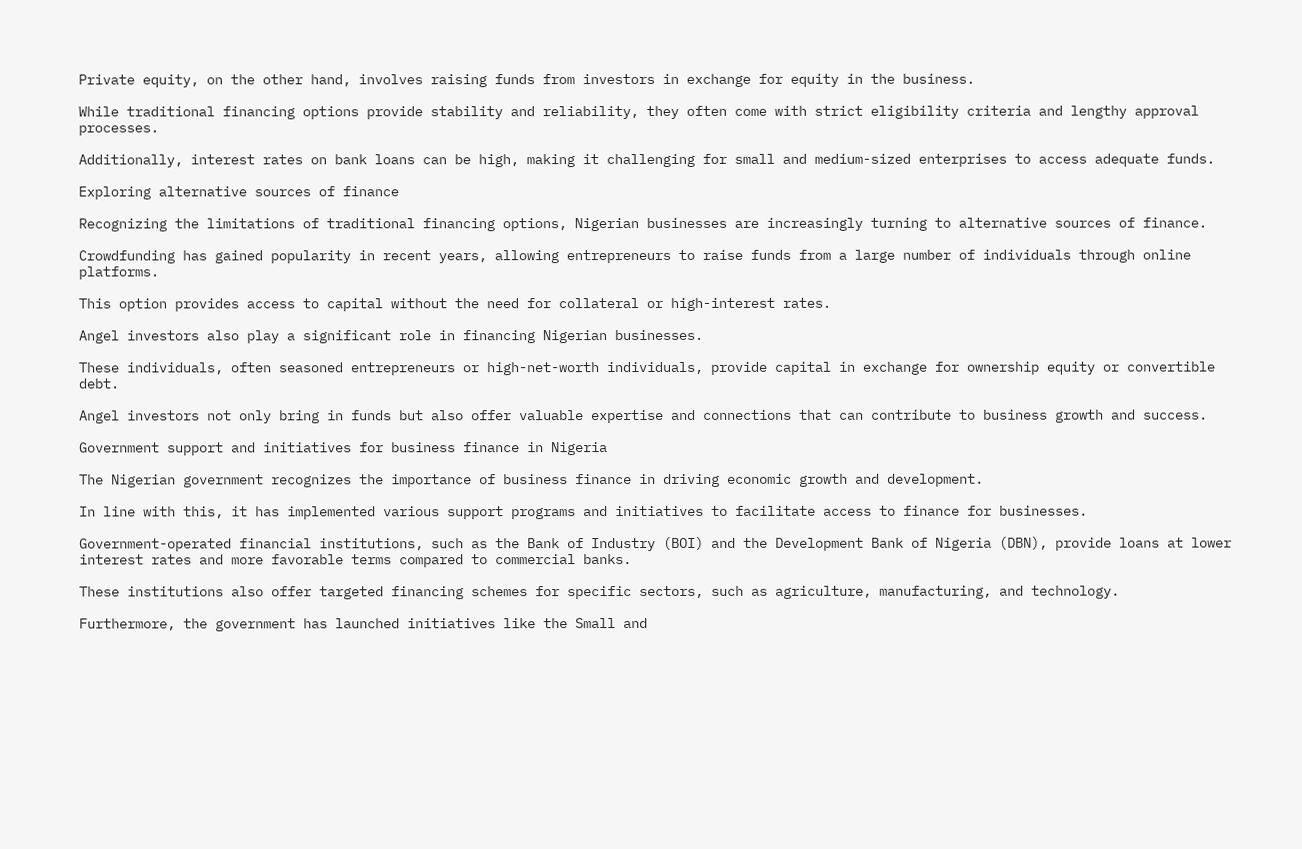Private equity, on the other hand, involves raising funds from investors in exchange for equity in the business.

While traditional financing options provide stability and reliability, they often come with strict eligibility criteria and lengthy approval processes.

Additionally, interest rates on bank loans can be high, making it challenging for small and medium-sized enterprises to access adequate funds.

Exploring alternative sources of finance

Recognizing the limitations of traditional financing options, Nigerian businesses are increasingly turning to alternative sources of finance.

Crowdfunding has gained popularity in recent years, allowing entrepreneurs to raise funds from a large number of individuals through online platforms.

This option provides access to capital without the need for collateral or high-interest rates.

Angel investors also play a significant role in financing Nigerian businesses.

These individuals, often seasoned entrepreneurs or high-net-worth individuals, provide capital in exchange for ownership equity or convertible debt.

Angel investors not only bring in funds but also offer valuable expertise and connections that can contribute to business growth and success.

Government support and initiatives for business finance in Nigeria

The Nigerian government recognizes the importance of business finance in driving economic growth and development.

In line with this, it has implemented various support programs and initiatives to facilitate access to finance for businesses.

Government-operated financial institutions, such as the Bank of Industry (BOI) and the Development Bank of Nigeria (DBN), provide loans at lower interest rates and more favorable terms compared to commercial banks.

These institutions also offer targeted financing schemes for specific sectors, such as agriculture, manufacturing, and technology.

Furthermore, the government has launched initiatives like the Small and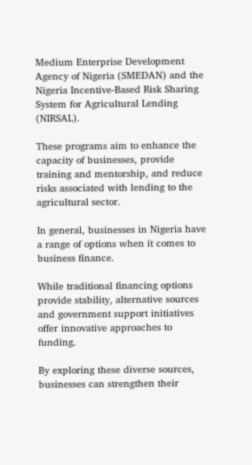Medium Enterprise Development Agency of Nigeria (SMEDAN) and the Nigeria Incentive-Based Risk Sharing System for Agricultural Lending (NIRSAL).

These programs aim to enhance the capacity of businesses, provide training and mentorship, and reduce risks associated with lending to the agricultural sector.

In general, businesses in Nigeria have a range of options when it comes to business finance.

While traditional financing options provide stability, alternative sources and government support initiatives offer innovative approaches to funding.

By exploring these diverse sources, businesses can strengthen their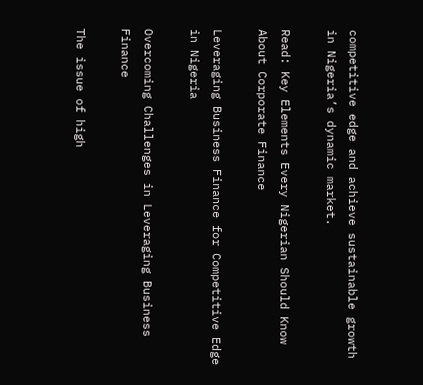competitive edge and achieve sustainable growth in Nigeria’s dynamic market.

Read: Key Elements Every Nigerian Should Know About Corporate Finance

Leveraging Business Finance for Competitive Edge in Nigeria

Overcoming Challenges in Leveraging Business Finance

The issue of high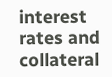interest rates and collateral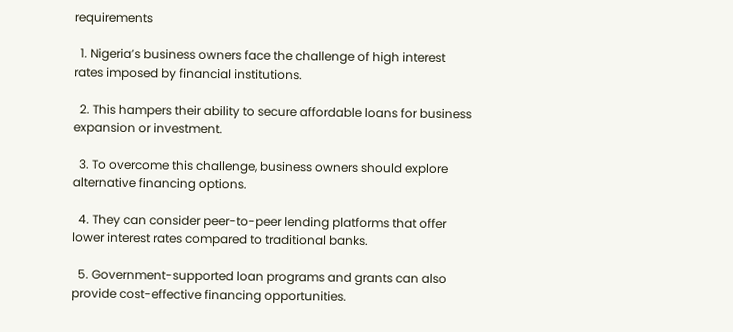requirements

  1. Nigeria’s business owners face the challenge of high interest rates imposed by financial institutions.

  2. This hampers their ability to secure affordable loans for business expansion or investment.

  3. To overcome this challenge, business owners should explore alternative financing options.

  4. They can consider peer-to-peer lending platforms that offer lower interest rates compared to traditional banks.

  5. Government-supported loan programs and grants can also provide cost-effective financing opportunities.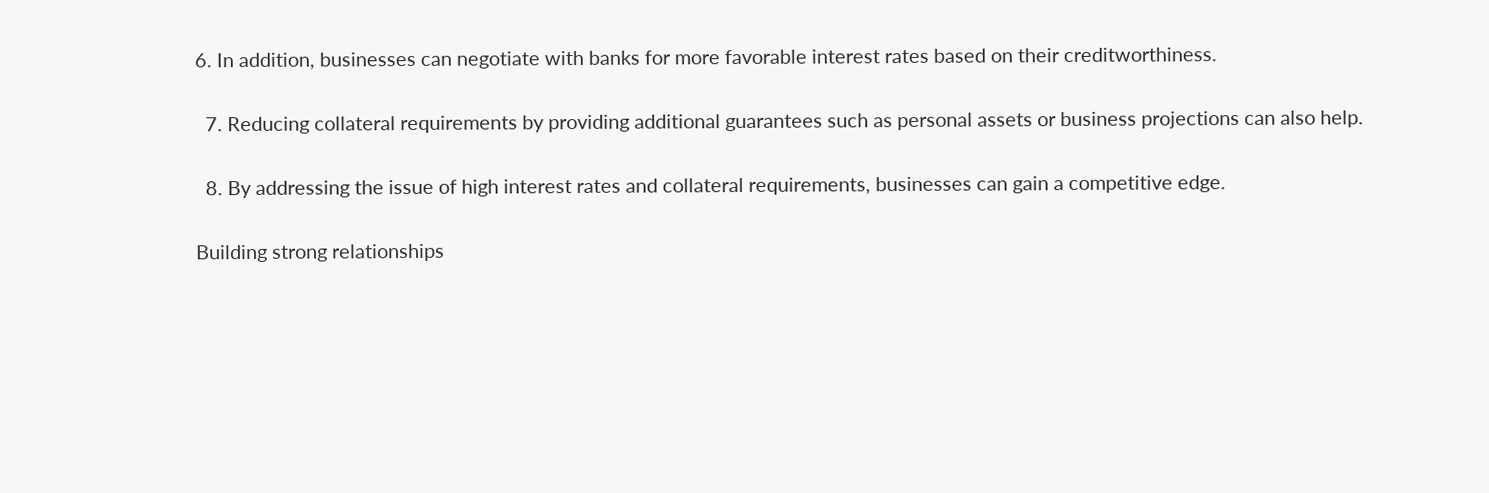6. In addition, businesses can negotiate with banks for more favorable interest rates based on their creditworthiness.

  7. Reducing collateral requirements by providing additional guarantees such as personal assets or business projections can also help.

  8. By addressing the issue of high interest rates and collateral requirements, businesses can gain a competitive edge.

Building strong relationships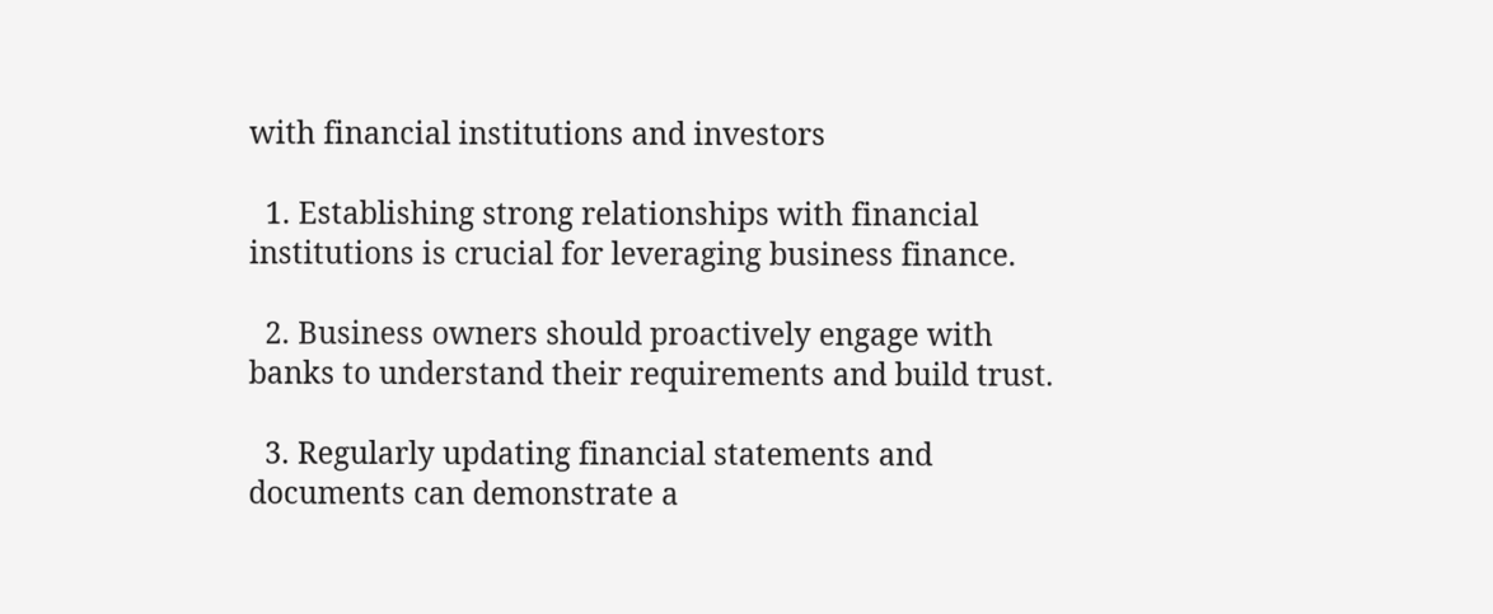with financial institutions and investors

  1. Establishing strong relationships with financial institutions is crucial for leveraging business finance.

  2. Business owners should proactively engage with banks to understand their requirements and build trust.

  3. Regularly updating financial statements and documents can demonstrate a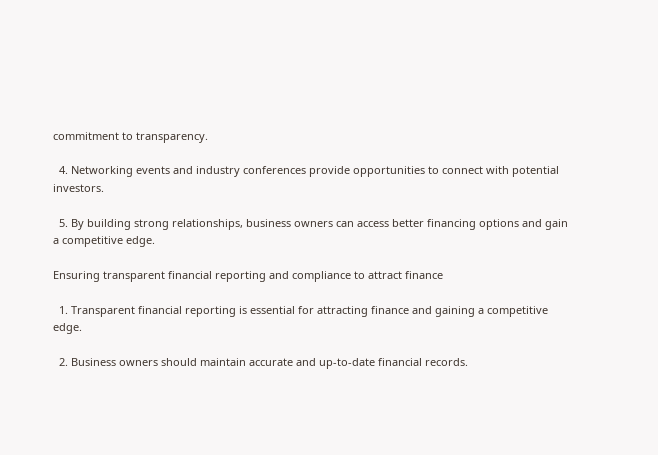commitment to transparency.

  4. Networking events and industry conferences provide opportunities to connect with potential investors.

  5. By building strong relationships, business owners can access better financing options and gain a competitive edge.

Ensuring transparent financial reporting and compliance to attract finance

  1. Transparent financial reporting is essential for attracting finance and gaining a competitive edge.

  2. Business owners should maintain accurate and up-to-date financial records.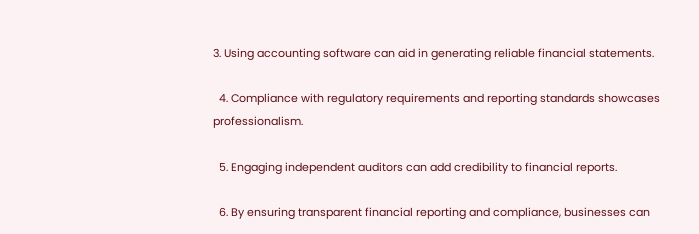3. Using accounting software can aid in generating reliable financial statements.

  4. Compliance with regulatory requirements and reporting standards showcases professionalism.

  5. Engaging independent auditors can add credibility to financial reports.

  6. By ensuring transparent financial reporting and compliance, businesses can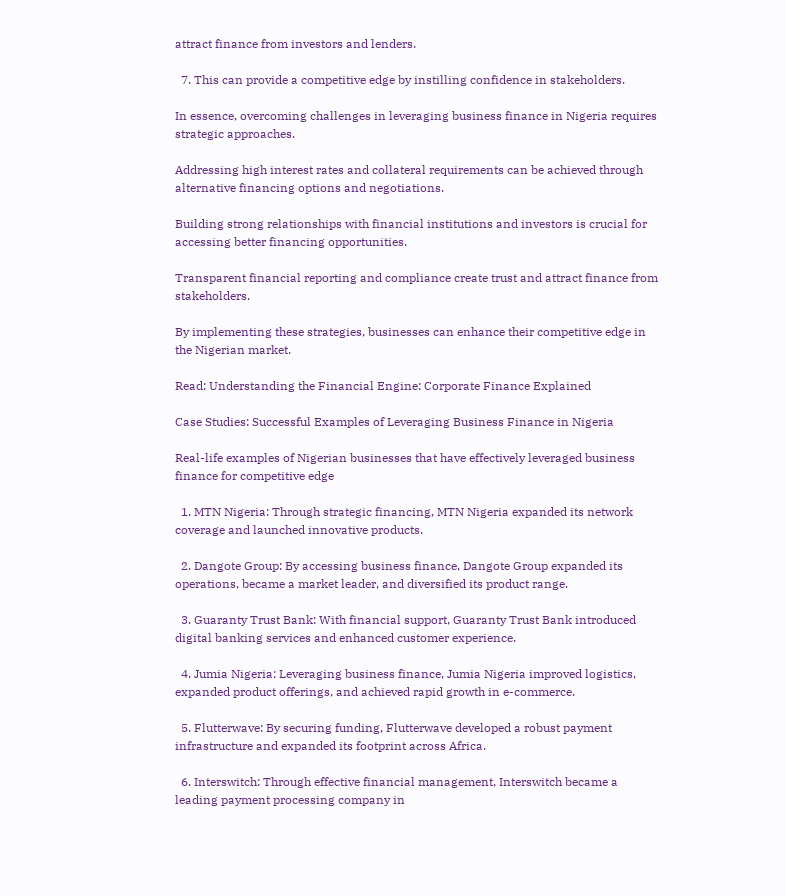attract finance from investors and lenders.

  7. This can provide a competitive edge by instilling confidence in stakeholders.

In essence, overcoming challenges in leveraging business finance in Nigeria requires strategic approaches.

Addressing high interest rates and collateral requirements can be achieved through alternative financing options and negotiations.

Building strong relationships with financial institutions and investors is crucial for accessing better financing opportunities.

Transparent financial reporting and compliance create trust and attract finance from stakeholders.

By implementing these strategies, businesses can enhance their competitive edge in the Nigerian market.

Read: Understanding the Financial Engine: Corporate Finance Explained

Case Studies: Successful Examples of Leveraging Business Finance in Nigeria

Real-life examples of Nigerian businesses that have effectively leveraged business finance for competitive edge

  1. MTN Nigeria: Through strategic financing, MTN Nigeria expanded its network coverage and launched innovative products.

  2. Dangote Group: By accessing business finance, Dangote Group expanded its operations, became a market leader, and diversified its product range.

  3. Guaranty Trust Bank: With financial support, Guaranty Trust Bank introduced digital banking services and enhanced customer experience.

  4. Jumia Nigeria: Leveraging business finance, Jumia Nigeria improved logistics, expanded product offerings, and achieved rapid growth in e-commerce.

  5. Flutterwave: By securing funding, Flutterwave developed a robust payment infrastructure and expanded its footprint across Africa.

  6. Interswitch: Through effective financial management, Interswitch became a leading payment processing company in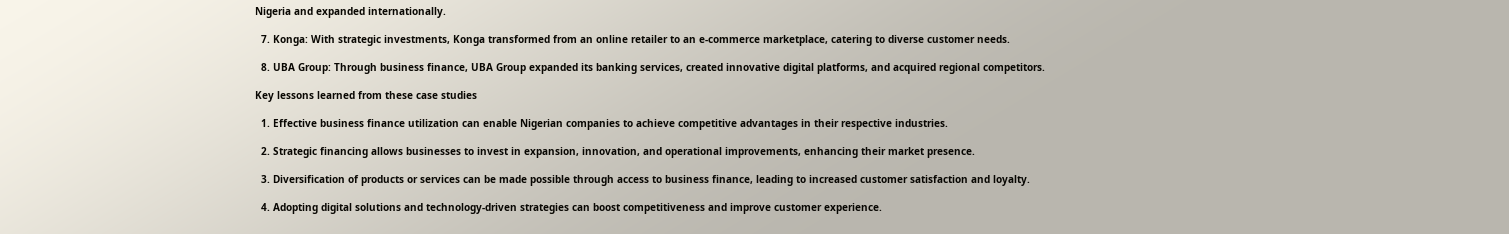Nigeria and expanded internationally.

  7. Konga: With strategic investments, Konga transformed from an online retailer to an e-commerce marketplace, catering to diverse customer needs.

  8. UBA Group: Through business finance, UBA Group expanded its banking services, created innovative digital platforms, and acquired regional competitors.

Key lessons learned from these case studies

  1. Effective business finance utilization can enable Nigerian companies to achieve competitive advantages in their respective industries.

  2. Strategic financing allows businesses to invest in expansion, innovation, and operational improvements, enhancing their market presence.

  3. Diversification of products or services can be made possible through access to business finance, leading to increased customer satisfaction and loyalty.

  4. Adopting digital solutions and technology-driven strategies can boost competitiveness and improve customer experience.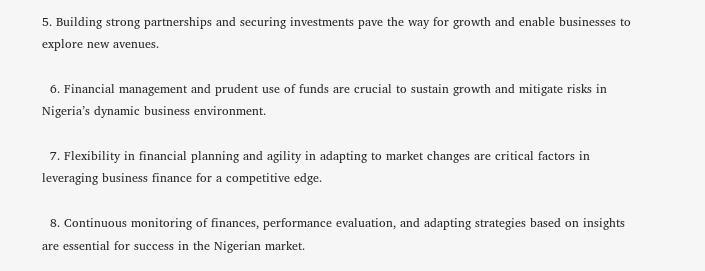5. Building strong partnerships and securing investments pave the way for growth and enable businesses to explore new avenues.

  6. Financial management and prudent use of funds are crucial to sustain growth and mitigate risks in Nigeria’s dynamic business environment.

  7. Flexibility in financial planning and agility in adapting to market changes are critical factors in leveraging business finance for a competitive edge.

  8. Continuous monitoring of finances, performance evaluation, and adapting strategies based on insights are essential for success in the Nigerian market.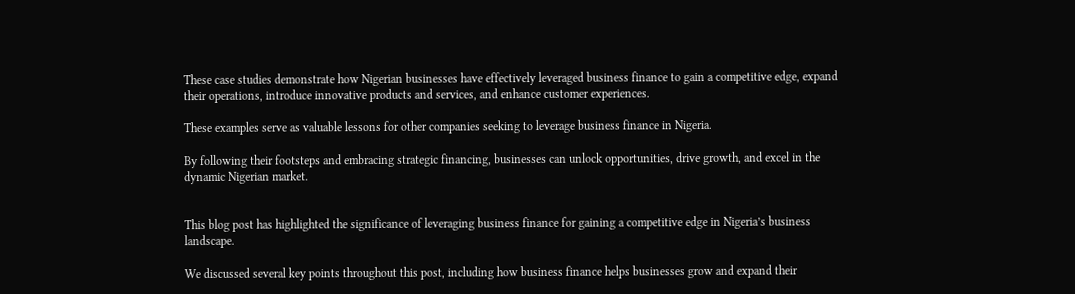These case studies demonstrate how Nigerian businesses have effectively leveraged business finance to gain a competitive edge, expand their operations, introduce innovative products and services, and enhance customer experiences.

These examples serve as valuable lessons for other companies seeking to leverage business finance in Nigeria.

By following their footsteps and embracing strategic financing, businesses can unlock opportunities, drive growth, and excel in the dynamic Nigerian market.


This blog post has highlighted the significance of leveraging business finance for gaining a competitive edge in Nigeria’s business landscape.

We discussed several key points throughout this post, including how business finance helps businesses grow and expand their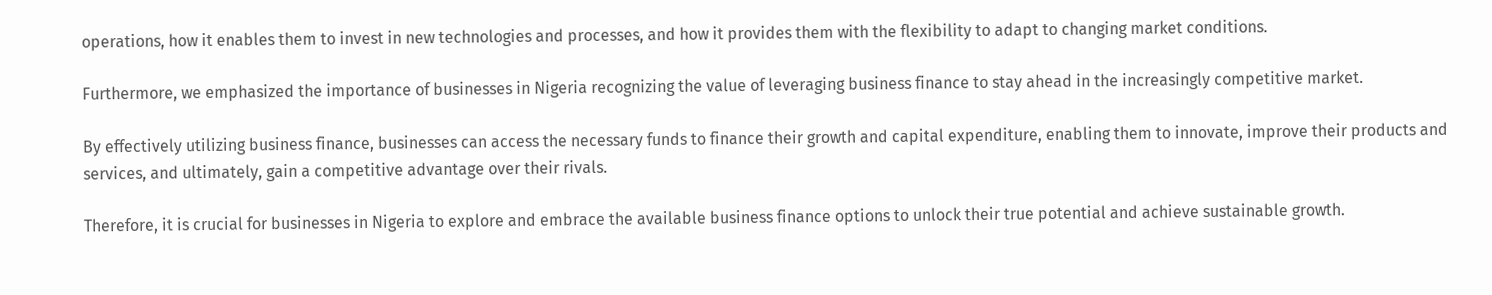operations, how it enables them to invest in new technologies and processes, and how it provides them with the flexibility to adapt to changing market conditions.

Furthermore, we emphasized the importance of businesses in Nigeria recognizing the value of leveraging business finance to stay ahead in the increasingly competitive market.

By effectively utilizing business finance, businesses can access the necessary funds to finance their growth and capital expenditure, enabling them to innovate, improve their products and services, and ultimately, gain a competitive advantage over their rivals.

Therefore, it is crucial for businesses in Nigeria to explore and embrace the available business finance options to unlock their true potential and achieve sustainable growth.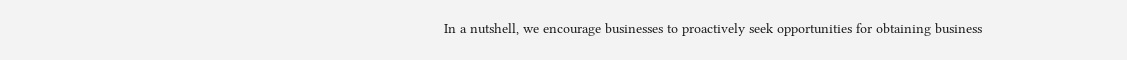In a nutshell, we encourage businesses to proactively seek opportunities for obtaining business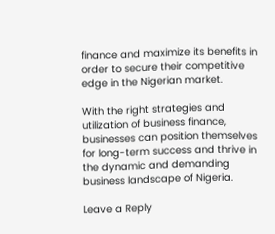finance and maximize its benefits in order to secure their competitive edge in the Nigerian market.

With the right strategies and utilization of business finance, businesses can position themselves for long-term success and thrive in the dynamic and demanding business landscape of Nigeria.

Leave a Reply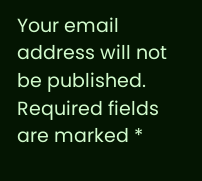Your email address will not be published. Required fields are marked *